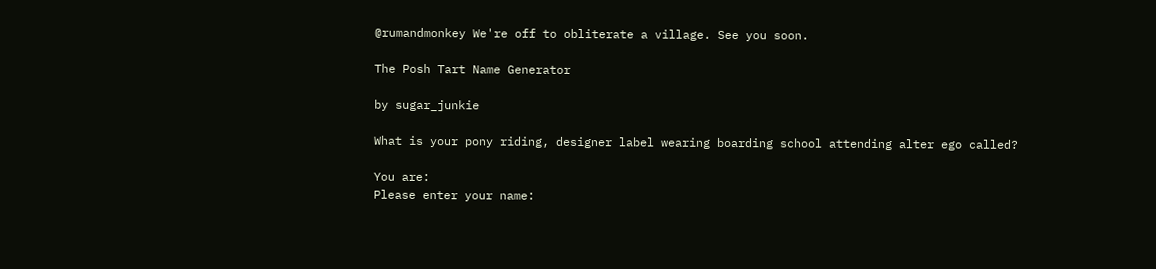@rumandmonkey We're off to obliterate a village. See you soon.

The Posh Tart Name Generator

by sugar_junkie

What is your pony riding, designer label wearing boarding school attending alter ego called?

You are:
Please enter your name: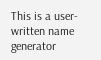This is a user-written name generator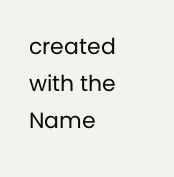created with the Name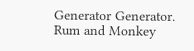Generator Generator. Rum and Monkey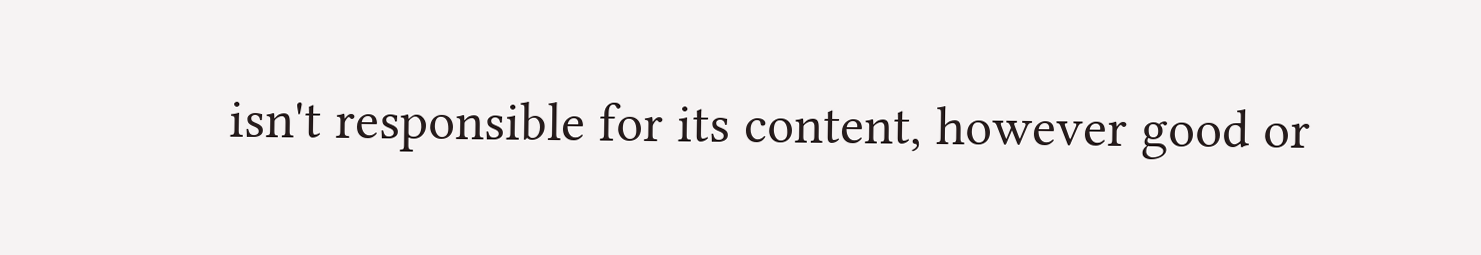isn't responsible for its content, however good or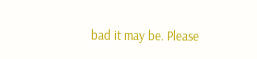bad it may be. Please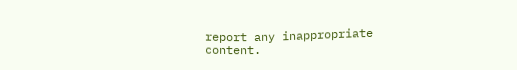report any inappropriate content.